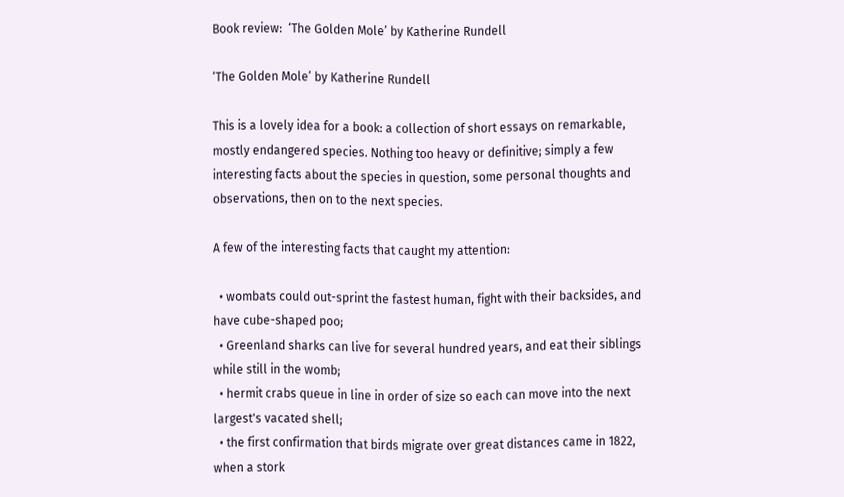Book review:  ‘The Golden Mole’ by Katherine Rundell

‘The Golden Mole’ by Katherine Rundell

This is a lovely idea for a book: a collection of short essays on remarkable, mostly endangered species. Nothing too heavy or definitive; simply a few interesting facts about the species in question, some personal thoughts and observations, then on to the next species.

A few of the interesting facts that caught my attention:

  • wombats could out-sprint the fastest human, fight with their backsides, and have cube-shaped poo;
  • Greenland sharks can live for several hundred years, and eat their siblings while still in the womb;
  • hermit crabs queue in line in order of size so each can move into the next largest's vacated shell;
  • the first confirmation that birds migrate over great distances came in 1822, when a stork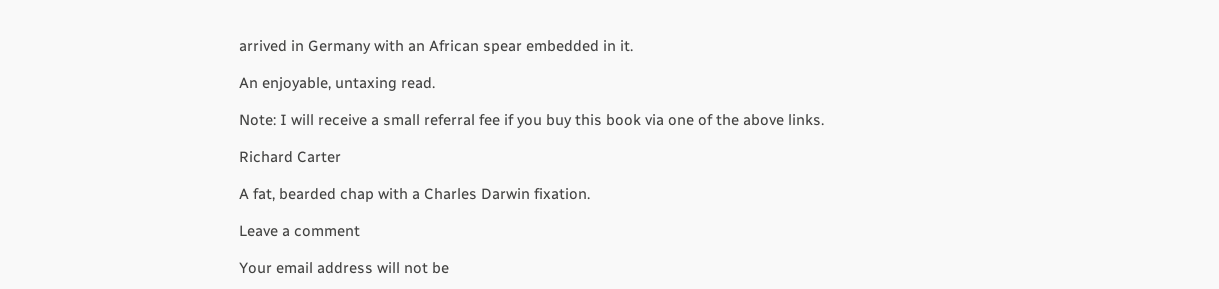arrived in Germany with an African spear embedded in it.

An enjoyable, untaxing read.

Note: I will receive a small referral fee if you buy this book via one of the above links.

Richard Carter

A fat, bearded chap with a Charles Darwin fixation.

Leave a comment

Your email address will not be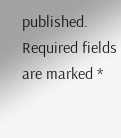published. Required fields are marked *